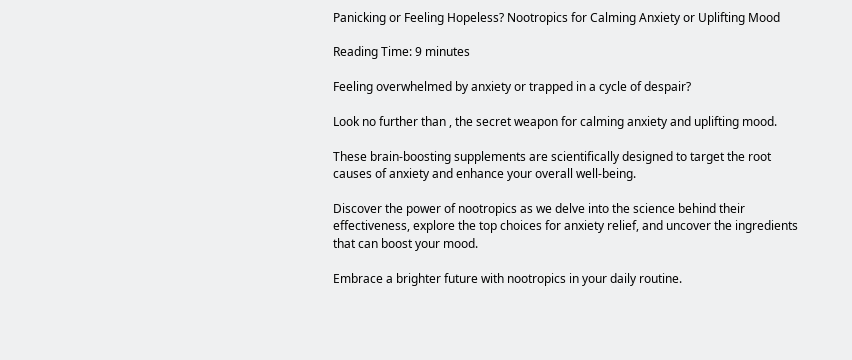Panicking or Feeling Hopeless? Nootropics for Calming Anxiety or Uplifting Mood

Reading Time: 9 minutes

Feeling overwhelmed by anxiety or trapped in a cycle of despair?

Look no further than , the secret weapon for calming anxiety and uplifting mood.

These brain-boosting supplements are scientifically designed to target the root causes of anxiety and enhance your overall well-being.

Discover the power of nootropics as we delve into the science behind their effectiveness, explore the top choices for anxiety relief, and uncover the ingredients that can boost your mood.

Embrace a brighter future with nootropics in your daily routine.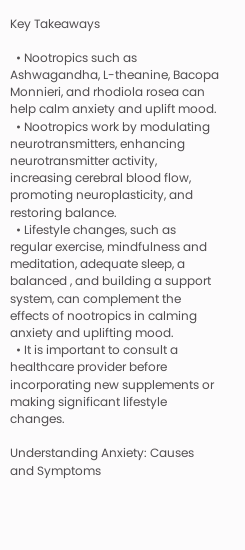Key Takeaways

  • Nootropics such as Ashwagandha, L-theanine, Bacopa Monnieri, and rhodiola rosea can help calm anxiety and uplift mood.
  • Nootropics work by modulating neurotransmitters, enhancing neurotransmitter activity, increasing cerebral blood flow, promoting neuroplasticity, and restoring balance.
  • Lifestyle changes, such as regular exercise, mindfulness and meditation, adequate sleep, a balanced , and building a support system, can complement the effects of nootropics in calming anxiety and uplifting mood.
  • It is important to consult a healthcare provider before incorporating new supplements or making significant lifestyle changes.

Understanding Anxiety: Causes and Symptoms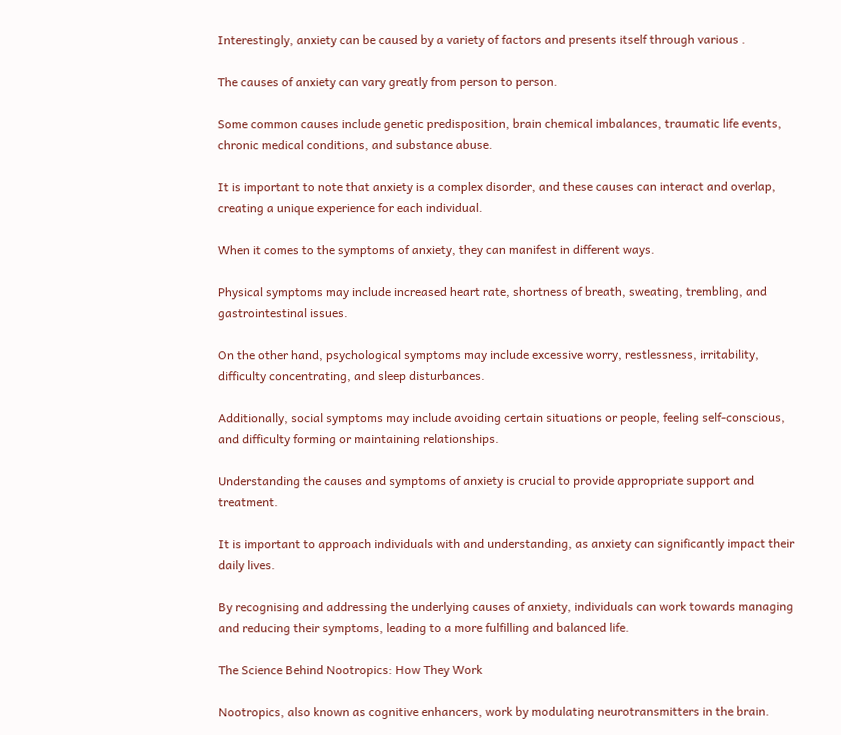Interestingly, anxiety can be caused by a variety of factors and presents itself through various .

The causes of anxiety can vary greatly from person to person.

Some common causes include genetic predisposition, brain chemical imbalances, traumatic life events, chronic medical conditions, and substance abuse.

It is important to note that anxiety is a complex disorder, and these causes can interact and overlap, creating a unique experience for each individual.

When it comes to the symptoms of anxiety, they can manifest in different ways.

Physical symptoms may include increased heart rate, shortness of breath, sweating, trembling, and gastrointestinal issues.

On the other hand, psychological symptoms may include excessive worry, restlessness, irritability, difficulty concentrating, and sleep disturbances.

Additionally, social symptoms may include avoiding certain situations or people, feeling self-conscious, and difficulty forming or maintaining relationships.

Understanding the causes and symptoms of anxiety is crucial to provide appropriate support and treatment.

It is important to approach individuals with and understanding, as anxiety can significantly impact their daily lives.

By recognising and addressing the underlying causes of anxiety, individuals can work towards managing and reducing their symptoms, leading to a more fulfilling and balanced life.

The Science Behind Nootropics: How They Work

Nootropics, also known as cognitive enhancers, work by modulating neurotransmitters in the brain.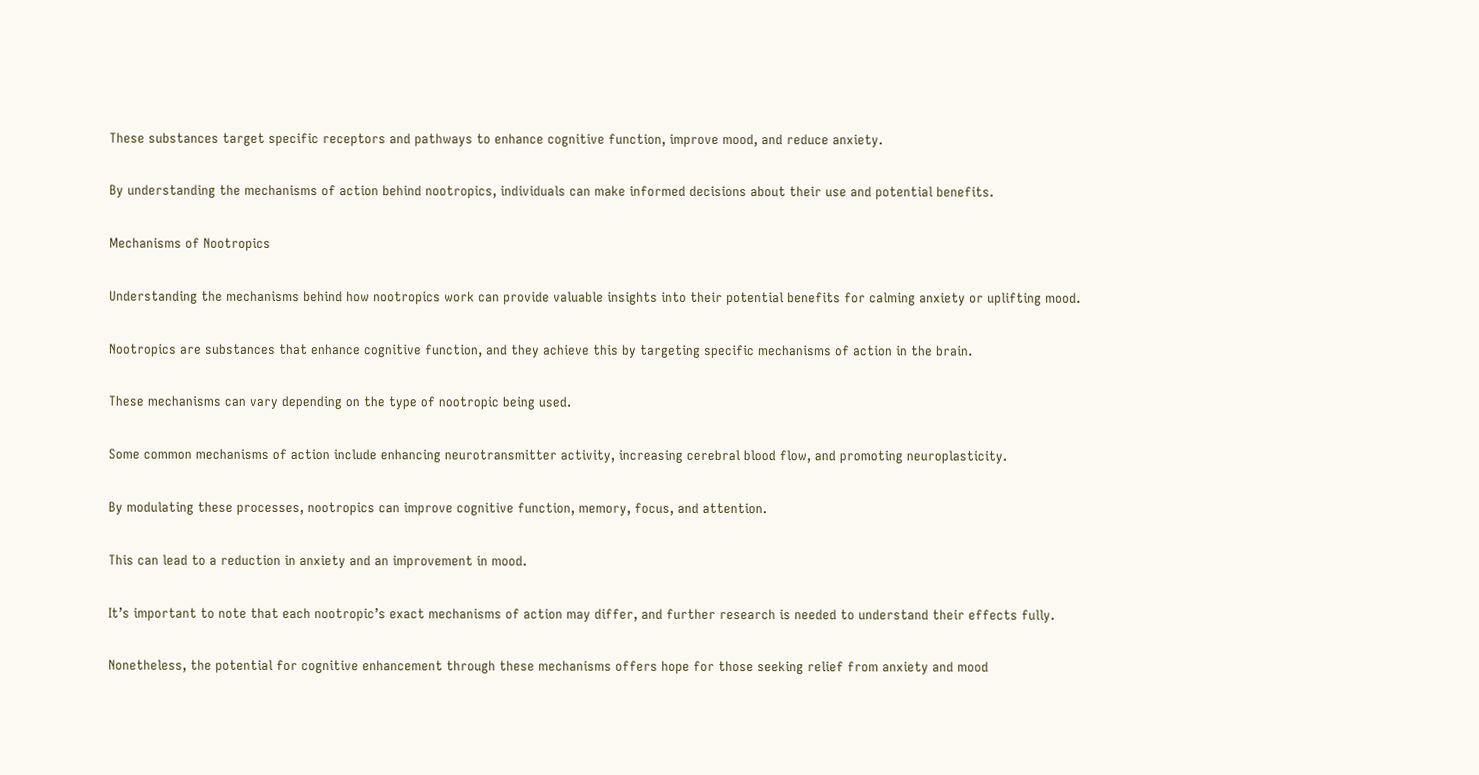These substances target specific receptors and pathways to enhance cognitive function, improve mood, and reduce anxiety.

By understanding the mechanisms of action behind nootropics, individuals can make informed decisions about their use and potential benefits.

Mechanisms of Nootropics

Understanding the mechanisms behind how nootropics work can provide valuable insights into their potential benefits for calming anxiety or uplifting mood.

Nootropics are substances that enhance cognitive function, and they achieve this by targeting specific mechanisms of action in the brain.

These mechanisms can vary depending on the type of nootropic being used.

Some common mechanisms of action include enhancing neurotransmitter activity, increasing cerebral blood flow, and promoting neuroplasticity.

By modulating these processes, nootropics can improve cognitive function, memory, focus, and attention.

This can lead to a reduction in anxiety and an improvement in mood.

It’s important to note that each nootropic’s exact mechanisms of action may differ, and further research is needed to understand their effects fully.

Nonetheless, the potential for cognitive enhancement through these mechanisms offers hope for those seeking relief from anxiety and mood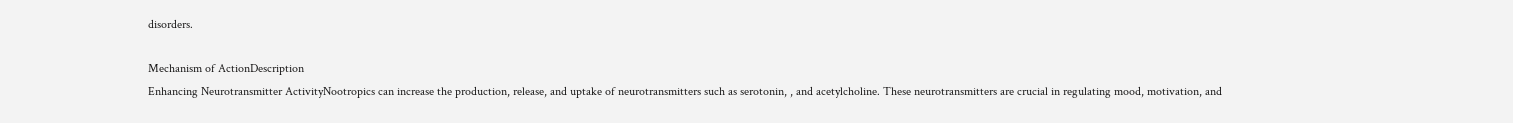disorders.

Mechanism of ActionDescription
Enhancing Neurotransmitter ActivityNootropics can increase the production, release, and uptake of neurotransmitters such as serotonin, , and acetylcholine. These neurotransmitters are crucial in regulating mood, motivation, and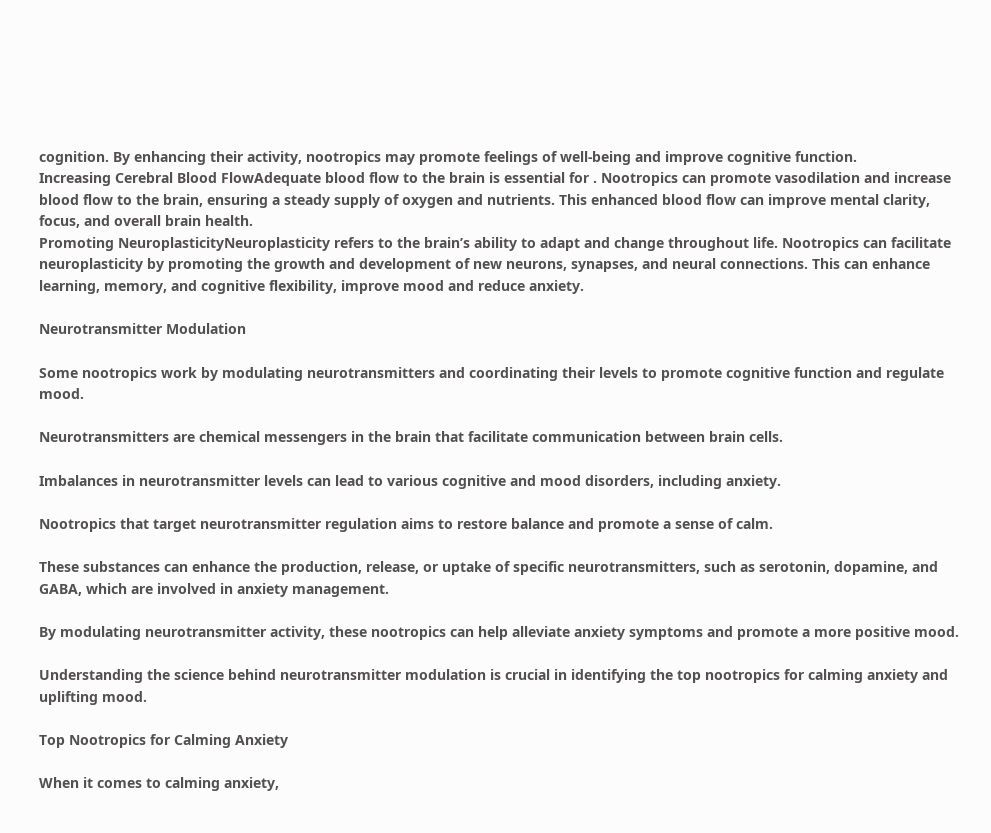cognition. By enhancing their activity, nootropics may promote feelings of well-being and improve cognitive function.
Increasing Cerebral Blood FlowAdequate blood flow to the brain is essential for . Nootropics can promote vasodilation and increase blood flow to the brain, ensuring a steady supply of oxygen and nutrients. This enhanced blood flow can improve mental clarity, focus, and overall brain health.
Promoting NeuroplasticityNeuroplasticity refers to the brain’s ability to adapt and change throughout life. Nootropics can facilitate neuroplasticity by promoting the growth and development of new neurons, synapses, and neural connections. This can enhance learning, memory, and cognitive flexibility, improve mood and reduce anxiety.

Neurotransmitter Modulation

Some nootropics work by modulating neurotransmitters and coordinating their levels to promote cognitive function and regulate mood.

Neurotransmitters are chemical messengers in the brain that facilitate communication between brain cells.

Imbalances in neurotransmitter levels can lead to various cognitive and mood disorders, including anxiety.

Nootropics that target neurotransmitter regulation aims to restore balance and promote a sense of calm.

These substances can enhance the production, release, or uptake of specific neurotransmitters, such as serotonin, dopamine, and GABA, which are involved in anxiety management.

By modulating neurotransmitter activity, these nootropics can help alleviate anxiety symptoms and promote a more positive mood.

Understanding the science behind neurotransmitter modulation is crucial in identifying the top nootropics for calming anxiety and uplifting mood.

Top Nootropics for Calming Anxiety

When it comes to calming anxiety,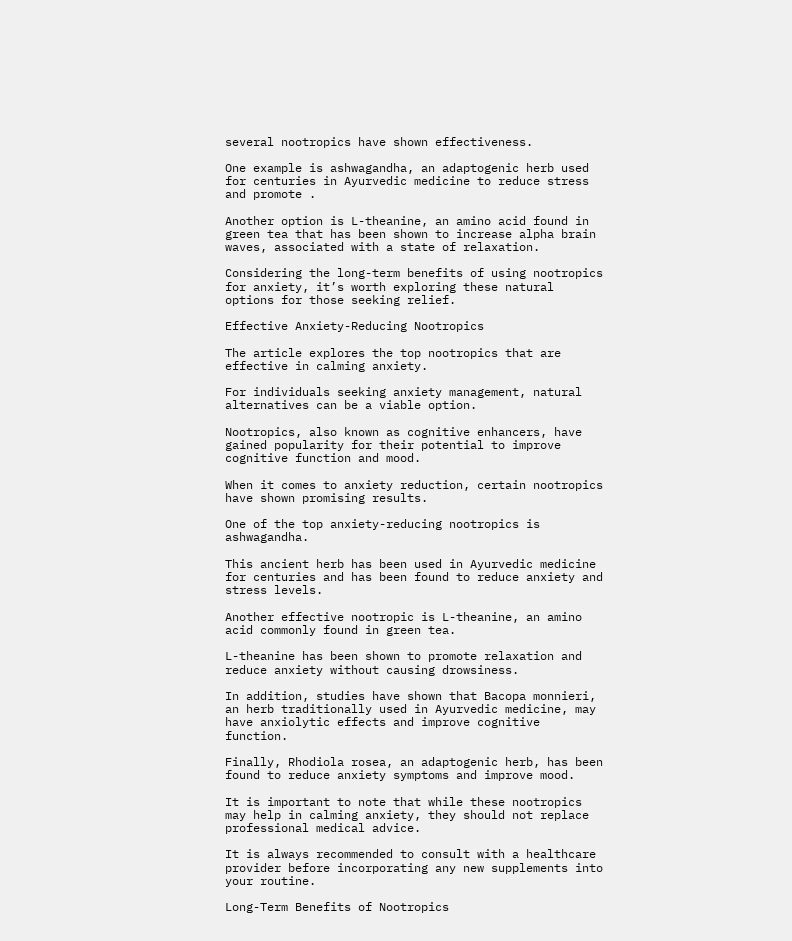several nootropics have shown effectiveness.

One example is ashwagandha, an adaptogenic herb used for centuries in Ayurvedic medicine to reduce stress and promote .

Another option is L-theanine, an amino acid found in green tea that has been shown to increase alpha brain waves, associated with a state of relaxation.

Considering the long-term benefits of using nootropics for anxiety, it’s worth exploring these natural options for those seeking relief.

Effective Anxiety-Reducing Nootropics

The article explores the top nootropics that are effective in calming anxiety.

For individuals seeking anxiety management, natural alternatives can be a viable option.

Nootropics, also known as cognitive enhancers, have gained popularity for their potential to improve cognitive function and mood.

When it comes to anxiety reduction, certain nootropics have shown promising results.

One of the top anxiety-reducing nootropics is ashwagandha.

This ancient herb has been used in Ayurvedic medicine for centuries and has been found to reduce anxiety and stress levels.

Another effective nootropic is L-theanine, an amino acid commonly found in green tea.

L-theanine has been shown to promote relaxation and reduce anxiety without causing drowsiness.

In addition, studies have shown that Bacopa monnieri, an herb traditionally used in Ayurvedic medicine, may have anxiolytic effects and improve cognitive function.

Finally, Rhodiola rosea, an adaptogenic herb, has been found to reduce anxiety symptoms and improve mood.

It is important to note that while these nootropics may help in calming anxiety, they should not replace professional medical advice.

It is always recommended to consult with a healthcare provider before incorporating any new supplements into your routine.

Long-Term Benefits of Nootropics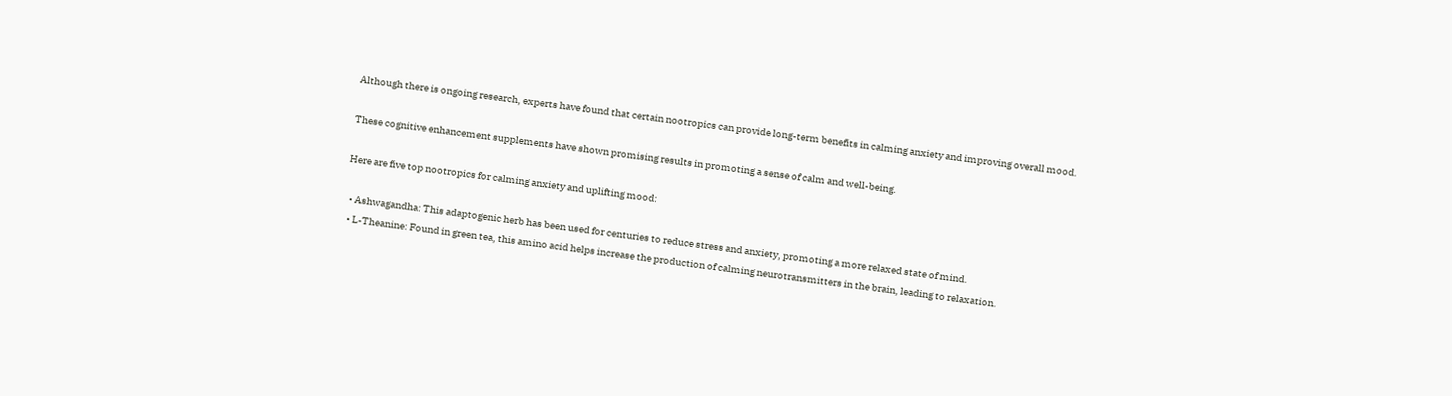Although there is ongoing research, experts have found that certain nootropics can provide long-term benefits in calming anxiety and improving overall mood.

These cognitive enhancement supplements have shown promising results in promoting a sense of calm and well-being.

Here are five top nootropics for calming anxiety and uplifting mood:

  • Ashwagandha: This adaptogenic herb has been used for centuries to reduce stress and anxiety, promoting a more relaxed state of mind.
  • L-Theanine: Found in green tea, this amino acid helps increase the production of calming neurotransmitters in the brain, leading to relaxation.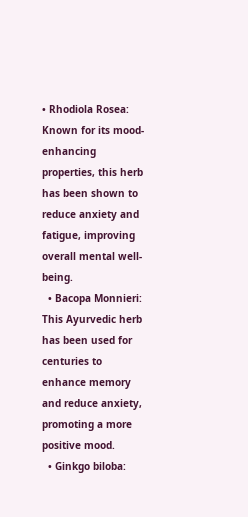• Rhodiola Rosea: Known for its mood-enhancing properties, this herb has been shown to reduce anxiety and fatigue, improving overall mental well-being.
  • Bacopa Monnieri: This Ayurvedic herb has been used for centuries to enhance memory and reduce anxiety, promoting a more positive mood.
  • Ginkgo biloba: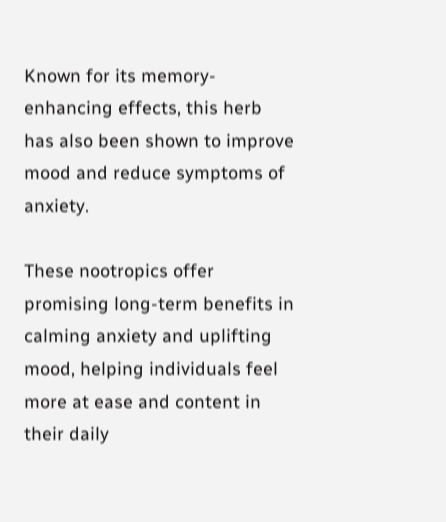Known for its memory-enhancing effects, this herb has also been shown to improve mood and reduce symptoms of anxiety.

These nootropics offer promising long-term benefits in calming anxiety and uplifting mood, helping individuals feel more at ease and content in their daily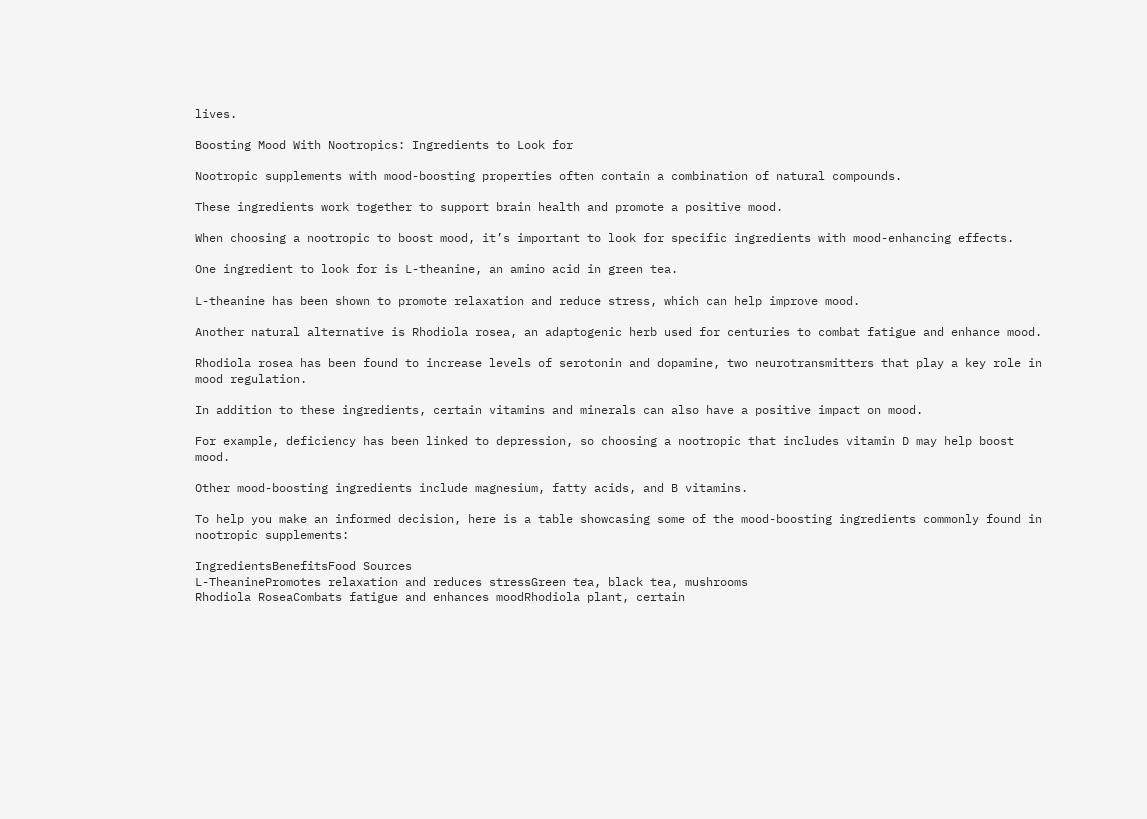lives.

Boosting Mood With Nootropics: Ingredients to Look for

Nootropic supplements with mood-boosting properties often contain a combination of natural compounds.

These ingredients work together to support brain health and promote a positive mood.

When choosing a nootropic to boost mood, it’s important to look for specific ingredients with mood-enhancing effects.

One ingredient to look for is L-theanine, an amino acid in green tea.

L-theanine has been shown to promote relaxation and reduce stress, which can help improve mood.

Another natural alternative is Rhodiola rosea, an adaptogenic herb used for centuries to combat fatigue and enhance mood.

Rhodiola rosea has been found to increase levels of serotonin and dopamine, two neurotransmitters that play a key role in mood regulation.

In addition to these ingredients, certain vitamins and minerals can also have a positive impact on mood.

For example, deficiency has been linked to depression, so choosing a nootropic that includes vitamin D may help boost mood.

Other mood-boosting ingredients include magnesium, fatty acids, and B vitamins.

To help you make an informed decision, here is a table showcasing some of the mood-boosting ingredients commonly found in nootropic supplements:

IngredientsBenefitsFood Sources
L-TheaninePromotes relaxation and reduces stressGreen tea, black tea, mushrooms
Rhodiola RoseaCombats fatigue and enhances moodRhodiola plant, certain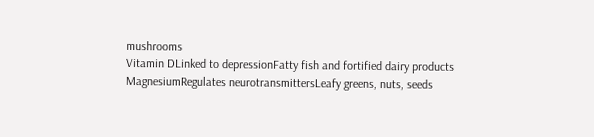mushrooms
Vitamin DLinked to depressionFatty fish and fortified dairy products
MagnesiumRegulates neurotransmittersLeafy greens, nuts, seeds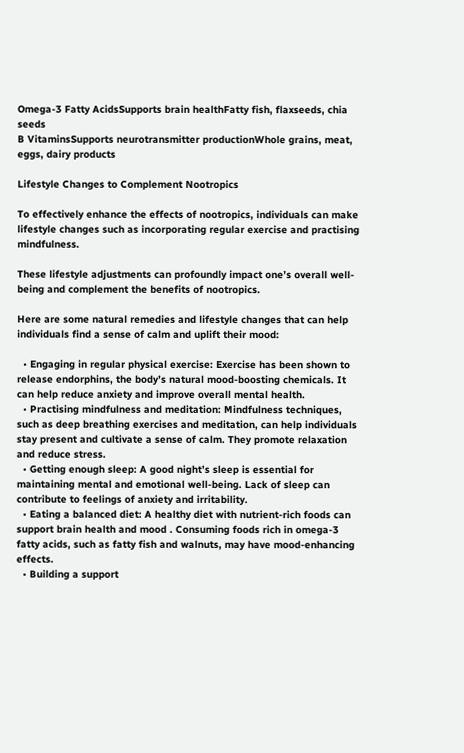Omega-3 Fatty AcidsSupports brain healthFatty fish, flaxseeds, chia seeds
B VitaminsSupports neurotransmitter productionWhole grains, meat, eggs, dairy products

Lifestyle Changes to Complement Nootropics

To effectively enhance the effects of nootropics, individuals can make lifestyle changes such as incorporating regular exercise and practising mindfulness.

These lifestyle adjustments can profoundly impact one’s overall well-being and complement the benefits of nootropics.

Here are some natural remedies and lifestyle changes that can help individuals find a sense of calm and uplift their mood:

  • Engaging in regular physical exercise: Exercise has been shown to release endorphins, the body’s natural mood-boosting chemicals. It can help reduce anxiety and improve overall mental health.
  • Practising mindfulness and meditation: Mindfulness techniques, such as deep breathing exercises and meditation, can help individuals stay present and cultivate a sense of calm. They promote relaxation and reduce stress.
  • Getting enough sleep: A good night’s sleep is essential for maintaining mental and emotional well-being. Lack of sleep can contribute to feelings of anxiety and irritability.
  • Eating a balanced diet: A healthy diet with nutrient-rich foods can support brain health and mood . Consuming foods rich in omega-3 fatty acids, such as fatty fish and walnuts, may have mood-enhancing effects.
  • Building a support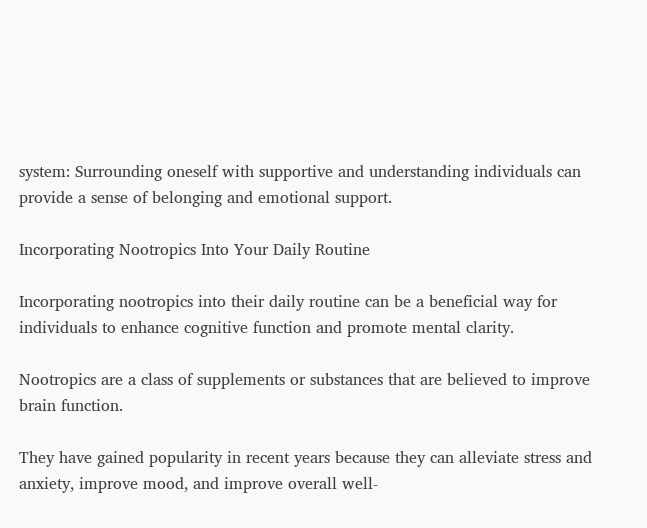system: Surrounding oneself with supportive and understanding individuals can provide a sense of belonging and emotional support.

Incorporating Nootropics Into Your Daily Routine

Incorporating nootropics into their daily routine can be a beneficial way for individuals to enhance cognitive function and promote mental clarity.

Nootropics are a class of supplements or substances that are believed to improve brain function.

They have gained popularity in recent years because they can alleviate stress and anxiety, improve mood, and improve overall well-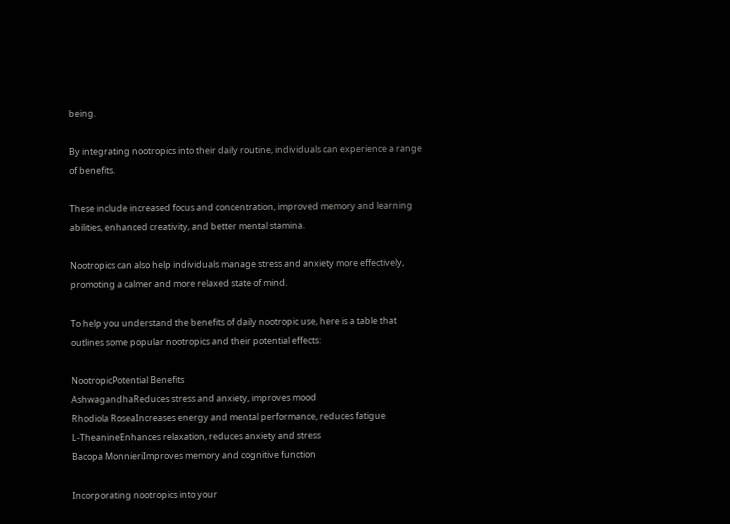being.

By integrating nootropics into their daily routine, individuals can experience a range of benefits.

These include increased focus and concentration, improved memory and learning abilities, enhanced creativity, and better mental stamina.

Nootropics can also help individuals manage stress and anxiety more effectively, promoting a calmer and more relaxed state of mind.

To help you understand the benefits of daily nootropic use, here is a table that outlines some popular nootropics and their potential effects:

NootropicPotential Benefits
AshwagandhaReduces stress and anxiety, improves mood
Rhodiola RoseaIncreases energy and mental performance, reduces fatigue
L-TheanineEnhances relaxation, reduces anxiety and stress
Bacopa MonnieriImproves memory and cognitive function

Incorporating nootropics into your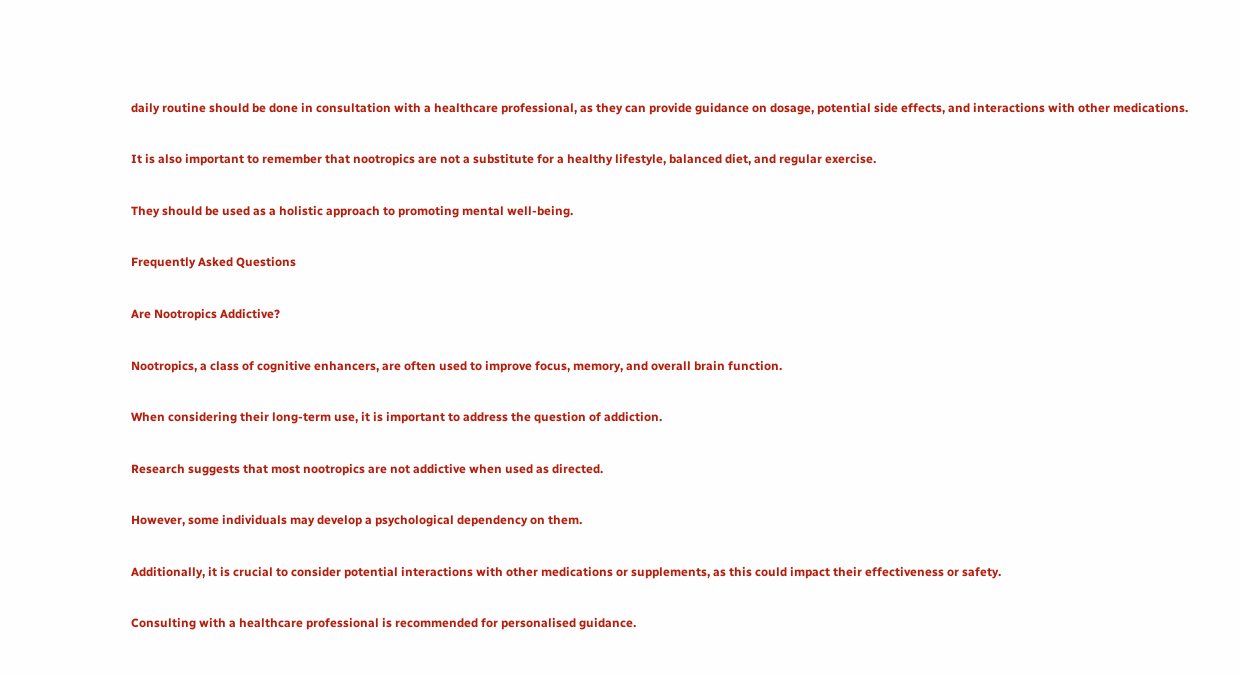daily routine should be done in consultation with a healthcare professional, as they can provide guidance on dosage, potential side effects, and interactions with other medications.

It is also important to remember that nootropics are not a substitute for a healthy lifestyle, balanced diet, and regular exercise.

They should be used as a holistic approach to promoting mental well-being.

Frequently Asked Questions

Are Nootropics Addictive?

Nootropics, a class of cognitive enhancers, are often used to improve focus, memory, and overall brain function.

When considering their long-term use, it is important to address the question of addiction.

Research suggests that most nootropics are not addictive when used as directed.

However, some individuals may develop a psychological dependency on them.

Additionally, it is crucial to consider potential interactions with other medications or supplements, as this could impact their effectiveness or safety.

Consulting with a healthcare professional is recommended for personalised guidance.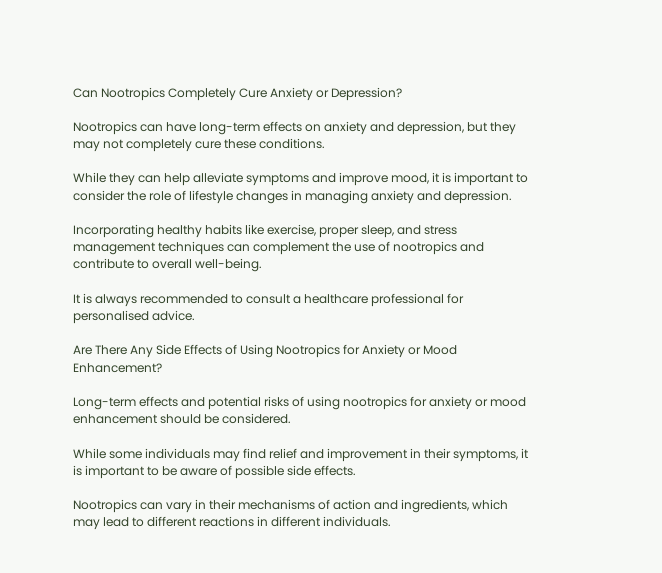Can Nootropics Completely Cure Anxiety or Depression?

Nootropics can have long-term effects on anxiety and depression, but they may not completely cure these conditions.

While they can help alleviate symptoms and improve mood, it is important to consider the role of lifestyle changes in managing anxiety and depression.

Incorporating healthy habits like exercise, proper sleep, and stress management techniques can complement the use of nootropics and contribute to overall well-being.

It is always recommended to consult a healthcare professional for personalised advice.

Are There Any Side Effects of Using Nootropics for Anxiety or Mood Enhancement?

Long-term effects and potential risks of using nootropics for anxiety or mood enhancement should be considered.

While some individuals may find relief and improvement in their symptoms, it is important to be aware of possible side effects.

Nootropics can vary in their mechanisms of action and ingredients, which may lead to different reactions in different individuals.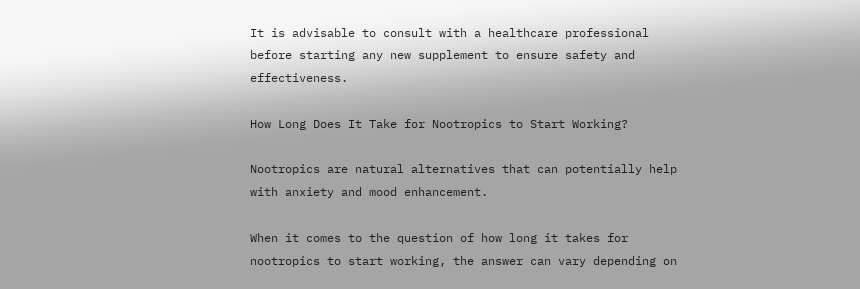It is advisable to consult with a healthcare professional before starting any new supplement to ensure safety and effectiveness.

How Long Does It Take for Nootropics to Start Working?

Nootropics are natural alternatives that can potentially help with anxiety and mood enhancement.

When it comes to the question of how long it takes for nootropics to start working, the answer can vary depending on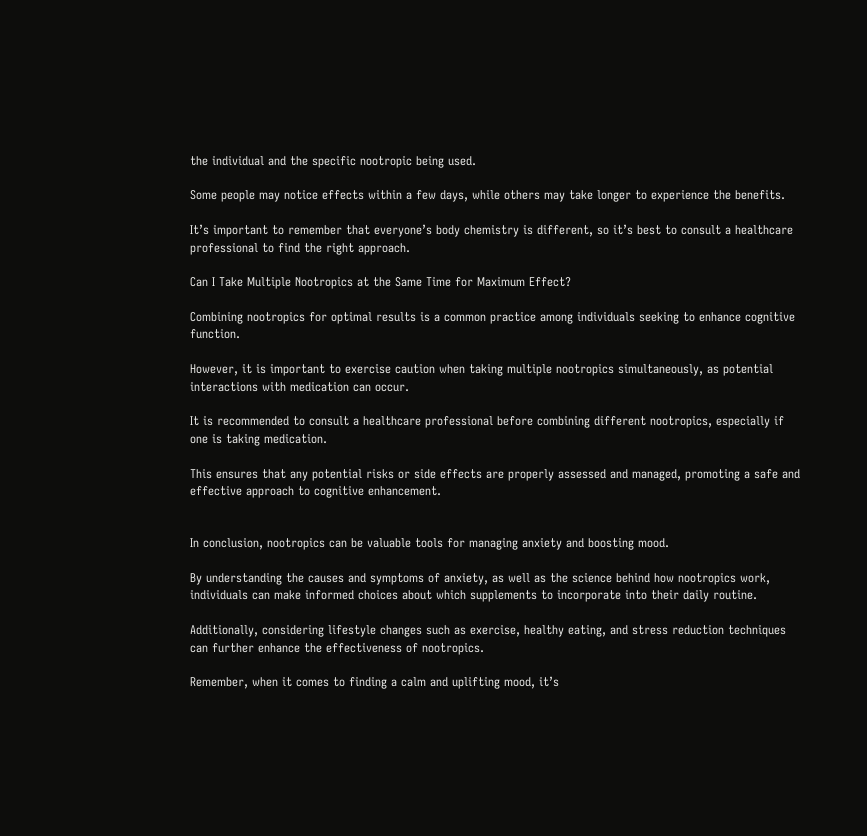the individual and the specific nootropic being used.

Some people may notice effects within a few days, while others may take longer to experience the benefits.

It’s important to remember that everyone’s body chemistry is different, so it’s best to consult a healthcare professional to find the right approach.

Can I Take Multiple Nootropics at the Same Time for Maximum Effect?

Combining nootropics for optimal results is a common practice among individuals seeking to enhance cognitive function.

However, it is important to exercise caution when taking multiple nootropics simultaneously, as potential interactions with medication can occur.

It is recommended to consult a healthcare professional before combining different nootropics, especially if one is taking medication.

This ensures that any potential risks or side effects are properly assessed and managed, promoting a safe and effective approach to cognitive enhancement.


In conclusion, nootropics can be valuable tools for managing anxiety and boosting mood.

By understanding the causes and symptoms of anxiety, as well as the science behind how nootropics work, individuals can make informed choices about which supplements to incorporate into their daily routine.

Additionally, considering lifestyle changes such as exercise, healthy eating, and stress reduction techniques can further enhance the effectiveness of nootropics.

Remember, when it comes to finding a calm and uplifting mood, it’s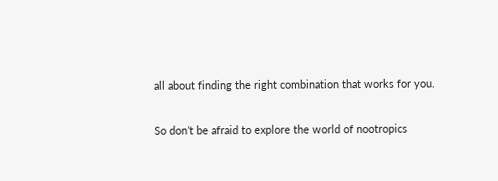all about finding the right combination that works for you.

So don’t be afraid to explore the world of nootropics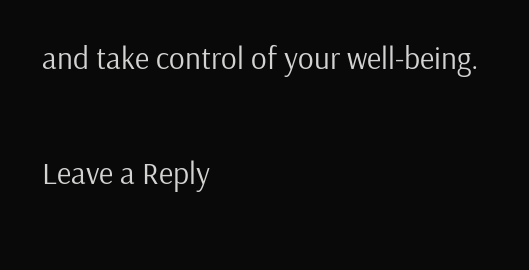and take control of your well-being.

Leave a Reply